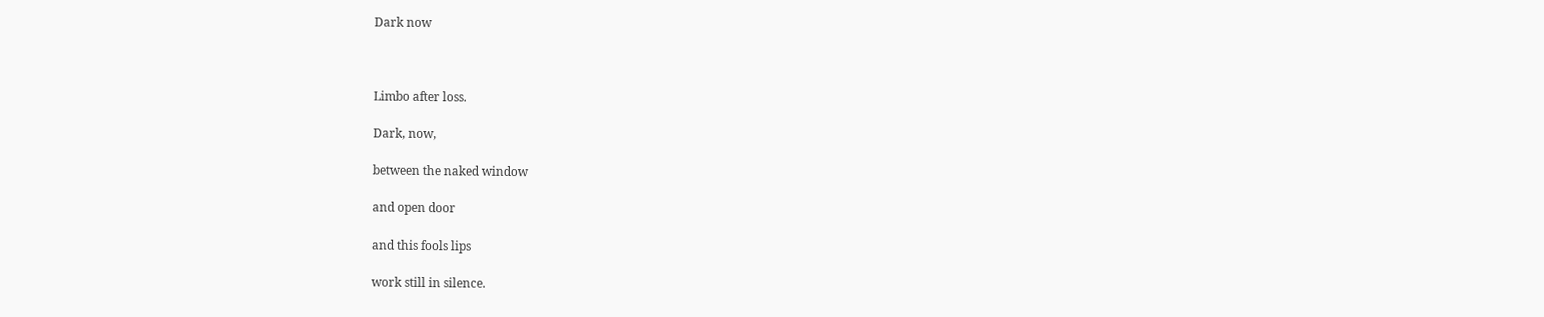Dark now



Limbo after loss.

Dark, now,

between the naked window

and open door

and this fools lips

work still in silence.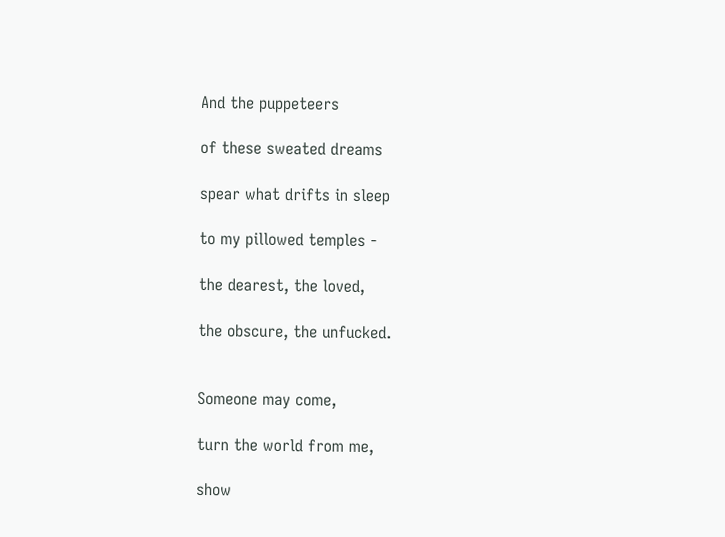And the puppeteers

of these sweated dreams

spear what drifts in sleep

to my pillowed temples -

the dearest, the loved,

the obscure, the unfucked.


Someone may come,

turn the world from me,

show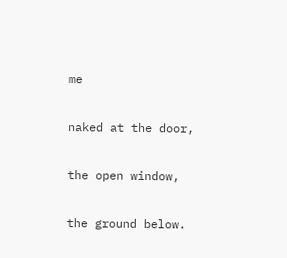me

naked at the door,

the open window,

the ground below.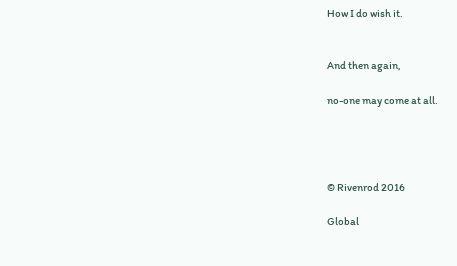How I do wish it.


And then again,

no-one may come at all.




© Rivenrod 2016

Global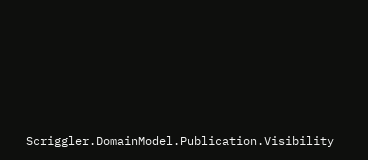Scriggler.DomainModel.Publication.Visibility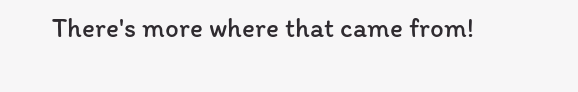There's more where that came from!